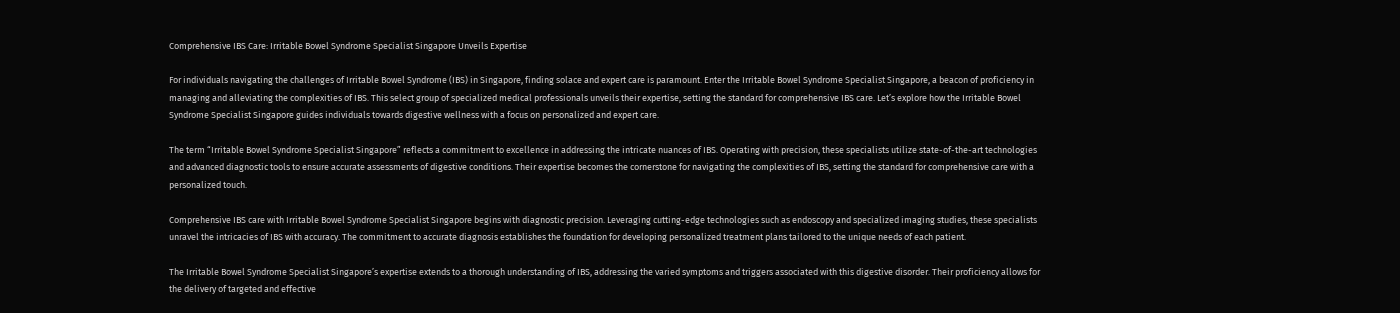Comprehensive IBS Care: Irritable Bowel Syndrome Specialist Singapore Unveils Expertise

For individuals navigating the challenges of Irritable Bowel Syndrome (IBS) in Singapore, finding solace and expert care is paramount. Enter the Irritable Bowel Syndrome Specialist Singapore, a beacon of proficiency in managing and alleviating the complexities of IBS. This select group of specialized medical professionals unveils their expertise, setting the standard for comprehensive IBS care. Let’s explore how the Irritable Bowel Syndrome Specialist Singapore guides individuals towards digestive wellness with a focus on personalized and expert care.

The term “Irritable Bowel Syndrome Specialist Singapore” reflects a commitment to excellence in addressing the intricate nuances of IBS. Operating with precision, these specialists utilize state-of-the-art technologies and advanced diagnostic tools to ensure accurate assessments of digestive conditions. Their expertise becomes the cornerstone for navigating the complexities of IBS, setting the standard for comprehensive care with a personalized touch.

Comprehensive IBS care with Irritable Bowel Syndrome Specialist Singapore begins with diagnostic precision. Leveraging cutting-edge technologies such as endoscopy and specialized imaging studies, these specialists unravel the intricacies of IBS with accuracy. The commitment to accurate diagnosis establishes the foundation for developing personalized treatment plans tailored to the unique needs of each patient.

The Irritable Bowel Syndrome Specialist Singapore’s expertise extends to a thorough understanding of IBS, addressing the varied symptoms and triggers associated with this digestive disorder. Their proficiency allows for the delivery of targeted and effective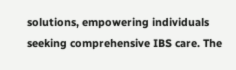solutions, empowering individuals seeking comprehensive IBS care. The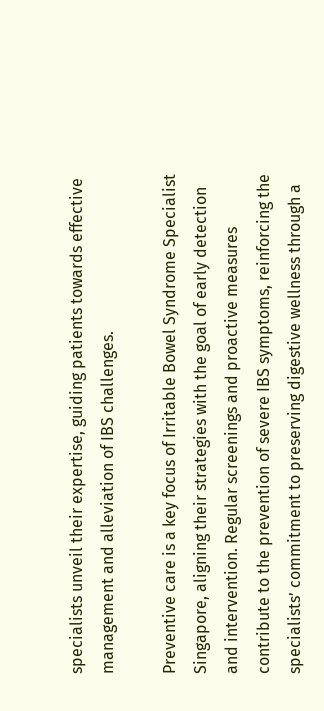specialists unveil their expertise, guiding patients towards effective management and alleviation of IBS challenges.

Preventive care is a key focus of Irritable Bowel Syndrome Specialist Singapore, aligning their strategies with the goal of early detection and intervention. Regular screenings and proactive measures contribute to the prevention of severe IBS symptoms, reinforcing the specialists’ commitment to preserving digestive wellness through a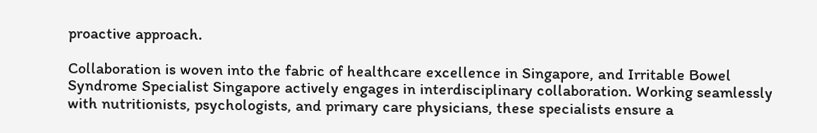proactive approach.

Collaboration is woven into the fabric of healthcare excellence in Singapore, and Irritable Bowel Syndrome Specialist Singapore actively engages in interdisciplinary collaboration. Working seamlessly with nutritionists, psychologists, and primary care physicians, these specialists ensure a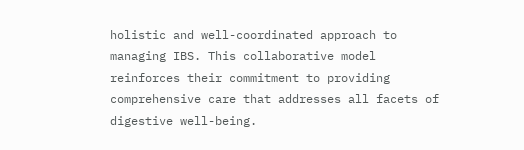holistic and well-coordinated approach to managing IBS. This collaborative model reinforces their commitment to providing comprehensive care that addresses all facets of digestive well-being.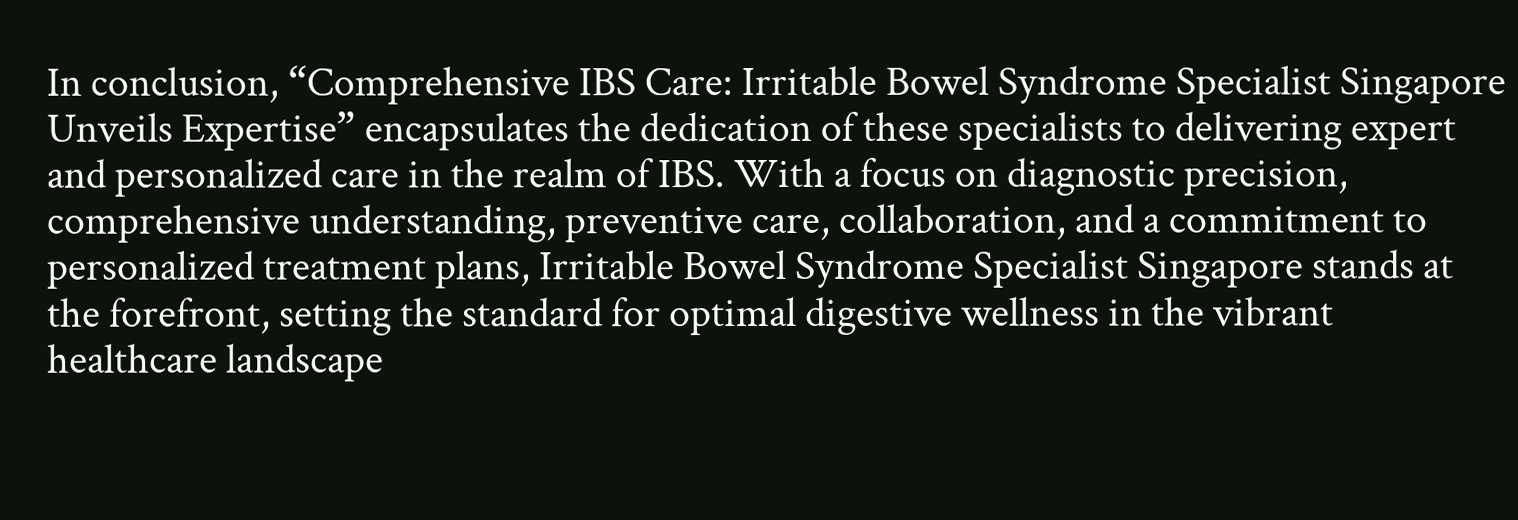In conclusion, “Comprehensive IBS Care: Irritable Bowel Syndrome Specialist Singapore Unveils Expertise” encapsulates the dedication of these specialists to delivering expert and personalized care in the realm of IBS. With a focus on diagnostic precision, comprehensive understanding, preventive care, collaboration, and a commitment to personalized treatment plans, Irritable Bowel Syndrome Specialist Singapore stands at the forefront, setting the standard for optimal digestive wellness in the vibrant healthcare landscape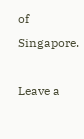of Singapore.

Leave a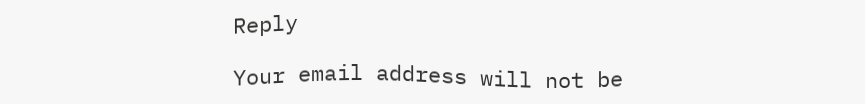Reply

Your email address will not be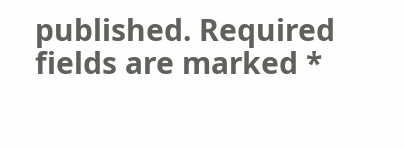published. Required fields are marked *